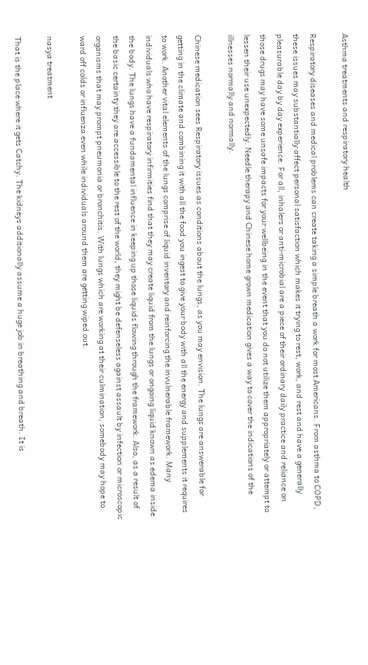Asthma treatments and respiratory health

Respiratory diseases and medical problems can create taking a simple breath a work for most Americans. From asthma to COPD, these issues may substantially affect personal satisfaction which makes it trying to rest, work, and rest and have a generally pleasurable day by day experience. For all, inhalers or anti-microbial are a piece of their ordinary daily practice and reliance on those drugs may have some unsafe impacts for your wellbeing in the event that you do not utilize them appropriately or attempt to lessen their use unexpectedly. Needle therapy and Chinese home grown medication gives a way to cover the indications of the illnesses normally and normally.

Chinese medication sees Respiratory issues as conditions about the lungs, as you may envision. The lungs are answerable for getting in the climate and combining it with all the food you ingest to give your body with all the energy and supplements it requires to work. Another vital elements of the lungs comprise of liquid inventory and reinforcing the invulnerable framework. Many individuals who have respiratory infirmities find that they may create liquid from the lungs or ongoing liquid known as edema inside the body. The lungs have a fundamental influence in keeping up those liquids flowing through the framework. Also, as a result of the basic certainty they are accessible to the rest of the world, they might be defenseless against assault by infection or microscopic organisms that may prompt pneumonia or bronchitis. With lungs which are working at their culmination, somebody may hope to ward off colds or influenza even while individuals around them are getting wiped out.

nasya treatment

That is the place where it gets Catchy. The kidneys additionally assume a huge job in breathing and breath. It is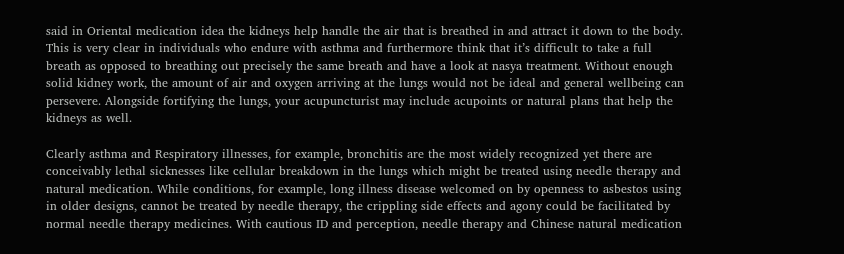said in Oriental medication idea the kidneys help handle the air that is breathed in and attract it down to the body. This is very clear in individuals who endure with asthma and furthermore think that it’s difficult to take a full breath as opposed to breathing out precisely the same breath and have a look at nasya treatment. Without enough solid kidney work, the amount of air and oxygen arriving at the lungs would not be ideal and general wellbeing can persevere. Alongside fortifying the lungs, your acupuncturist may include acupoints or natural plans that help the kidneys as well.

Clearly asthma and Respiratory illnesses, for example, bronchitis are the most widely recognized yet there are conceivably lethal sicknesses like cellular breakdown in the lungs which might be treated using needle therapy and natural medication. While conditions, for example, long illness disease welcomed on by openness to asbestos using in older designs, cannot be treated by needle therapy, the crippling side effects and agony could be facilitated by normal needle therapy medicines. With cautious ID and perception, needle therapy and Chinese natural medication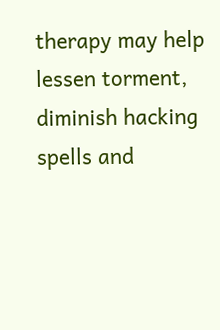therapy may help lessen torment, diminish hacking spells and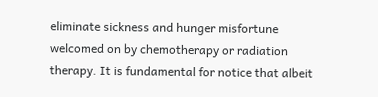eliminate sickness and hunger misfortune welcomed on by chemotherapy or radiation therapy. It is fundamental for notice that albeit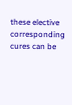these elective corresponding cures can be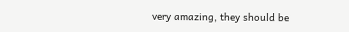very amazing, they should be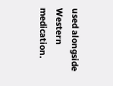used alongside Western medication.